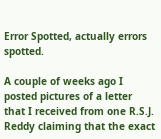Error Spotted, actually errors spotted.

A couple of weeks ago I posted pictures of a letter that I received from one R.S.J. Reddy claiming that the exact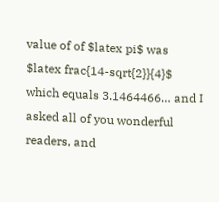value of of $latex pi$ was $latex frac{14-sqrt{2}}{4}$ which equals 3.1464466… and I asked all of you wonderful readers, and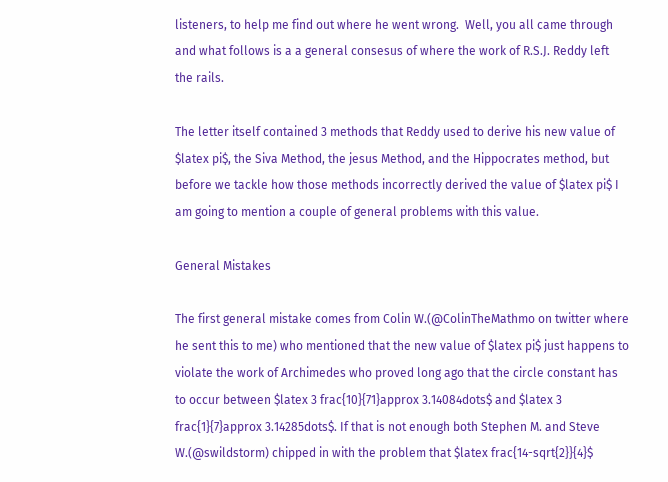listeners, to help me find out where he went wrong.  Well, you all came through and what follows is a a general consesus of where the work of R.S.J. Reddy left the rails.

The letter itself contained 3 methods that Reddy used to derive his new value of $latex pi$, the Siva Method, the jesus Method, and the Hippocrates method, but before we tackle how those methods incorrectly derived the value of $latex pi$ I am going to mention a couple of general problems with this value.

General Mistakes

The first general mistake comes from Colin W.(@ColinTheMathmo on twitter where he sent this to me) who mentioned that the new value of $latex pi$ just happens to violate the work of Archimedes who proved long ago that the circle constant has to occur between $latex 3 frac{10}{71}approx 3.14084dots$ and $latex 3 frac{1}{7}approx 3.14285dots$. If that is not enough both Stephen M. and Steve W.(@swildstorm) chipped in with the problem that $latex frac{14-sqrt{2}}{4}$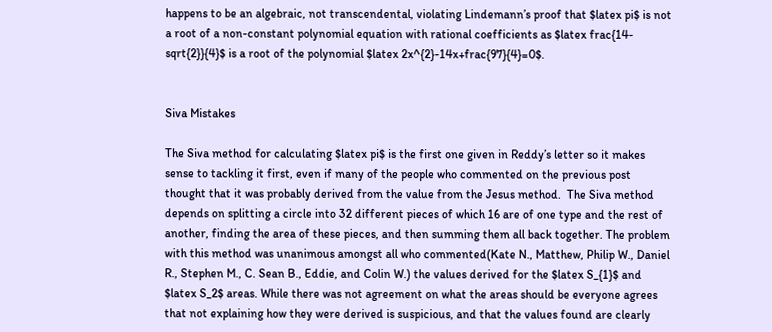happens to be an algebraic, not transcendental, violating Lindemann’s proof that $latex pi$ is not a root of a non-constant polynomial equation with rational coefficients as $latex frac{14-sqrt{2}}{4}$ is a root of the polynomial $latex 2x^{2}-14x+frac{97}{4}=0$.


Siva Mistakes

The Siva method for calculating $latex pi$ is the first one given in Reddy’s letter so it makes sense to tackling it first, even if many of the people who commented on the previous post thought that it was probably derived from the value from the Jesus method.  The Siva method depends on splitting a circle into 32 different pieces of which 16 are of one type and the rest of another, finding the area of these pieces, and then summing them all back together. The problem with this method was unanimous amongst all who commented(Kate N., Matthew, Philip W., Daniel R., Stephen M., C. Sean B., Eddie, and Colin W.) the values derived for the $latex S_{1}$ and $latex S_2$ areas. While there was not agreement on what the areas should be everyone agrees that not explaining how they were derived is suspicious, and that the values found are clearly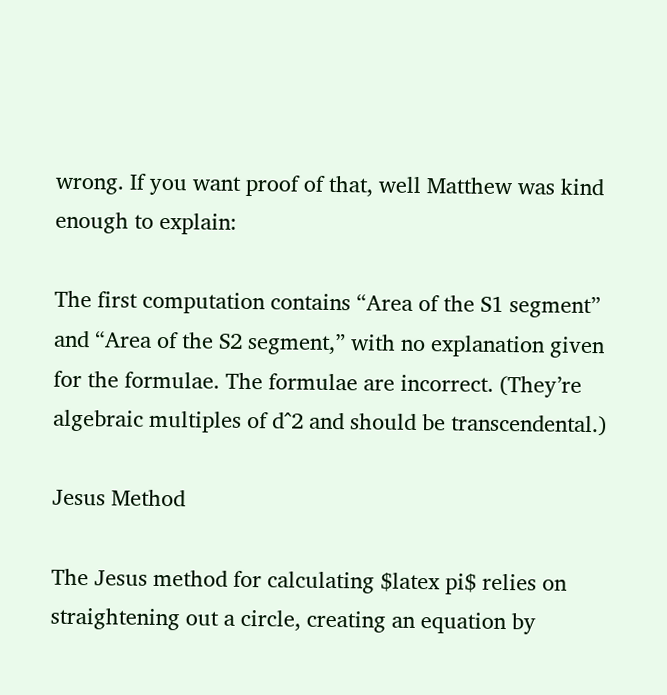wrong. If you want proof of that, well Matthew was kind enough to explain:

The first computation contains “Area of the S1 segment” and “Area of the S2 segment,” with no explanation given for the formulae. The formulae are incorrect. (They’re algebraic multiples of d^2 and should be transcendental.)

Jesus Method

The Jesus method for calculating $latex pi$ relies on straightening out a circle, creating an equation by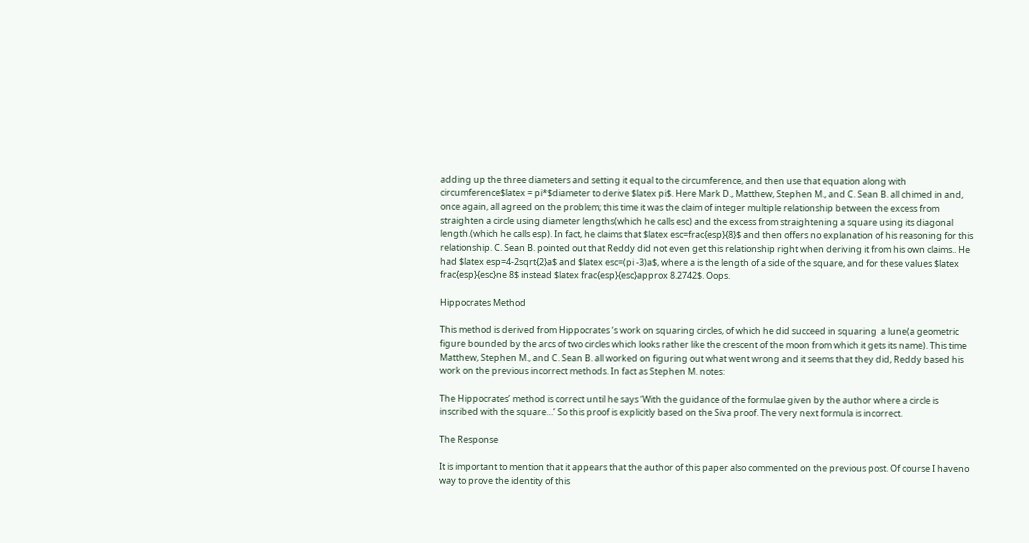adding up the three diameters and setting it equal to the circumference, and then use that equation along with circumference$latex = pi*$diameter to derive $latex pi$. Here Mark D., Matthew, Stephen M., and C. Sean B. all chimed in and, once again, all agreed on the problem; this time it was the claim of integer multiple relationship between the excess from straighten a circle using diameter lengths(which he calls esc) and the excess from straightening a square using its diagonal length.(which he calls esp). In fact, he claims that $latex esc=frac{esp}{8}$ and then offers no explanation of his reasoning for this relationship. C. Sean B. pointed out that Reddy did not even get this relationship right when deriving it from his own claims.. He had $latex esp=4-2sqrt{2}a$ and $latex esc=(pi -3)a$, where a is the length of a side of the square, and for these values $latex frac{esp}{esc}ne 8$ instead $latex frac{esp}{esc}approx 8.2742$. Oops.

Hippocrates Method

This method is derived from Hippocrates ‘s work on squaring circles, of which he did succeed in squaring  a lune(a geometric figure bounded by the arcs of two circles which looks rather like the crescent of the moon from which it gets its name). This time Matthew, Stephen M., and C. Sean B. all worked on figuring out what went wrong and it seems that they did, Reddy based his work on the previous incorrect methods. In fact as Stephen M. notes:

The Hippocrates’ method is correct until he says ‘With the guidance of the formulae given by the author where a circle is inscribed with the square…’ So this proof is explicitly based on the Siva proof. The very next formula is incorrect.

The Response

It is important to mention that it appears that the author of this paper also commented on the previous post. Of course I haveno way to prove the identity of this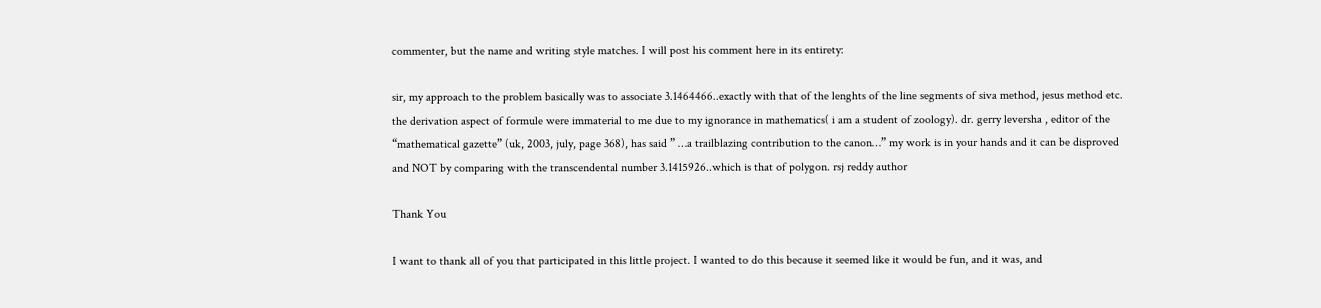commenter, but the name and writing style matches. I will post his comment here in its entirety:

sir, my approach to the problem basically was to associate 3.1464466..exactly with that of the lenghts of the line segments of siva method, jesus method etc. the derivation aspect of formule were immaterial to me due to my ignorance in mathematics( i am a student of zoology). dr. gerry leversha , editor of the “mathematical gazette” (uk, 2003, july, page 368), has said ” …a trailblazing contribution to the canon…” my work is in your hands and it can be disproved and NOT by comparing with the transcendental number 3.1415926..which is that of polygon. rsj reddy author

Thank You

I want to thank all of you that participated in this little project. I wanted to do this because it seemed like it would be fun, and it was, and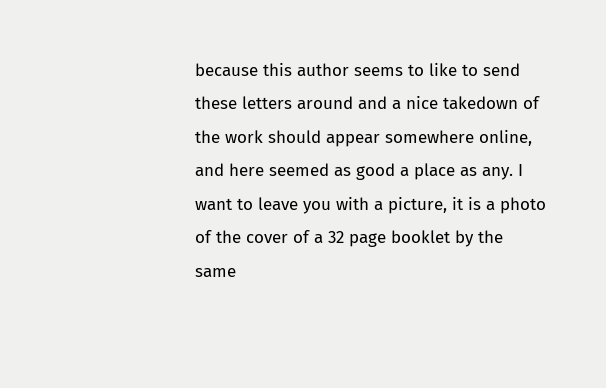because this author seems to like to send these letters around and a nice takedown of the work should appear somewhere online, and here seemed as good a place as any. I want to leave you with a picture, it is a photo of the cover of a 32 page booklet by the same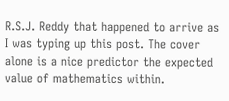R.S.J. Reddy that happened to arrive as I was typing up this post. The cover alone is a nice predictor the expected value of mathematics within.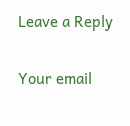Leave a Reply

Your email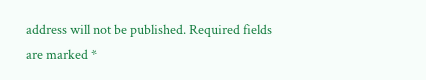address will not be published. Required fields are marked *